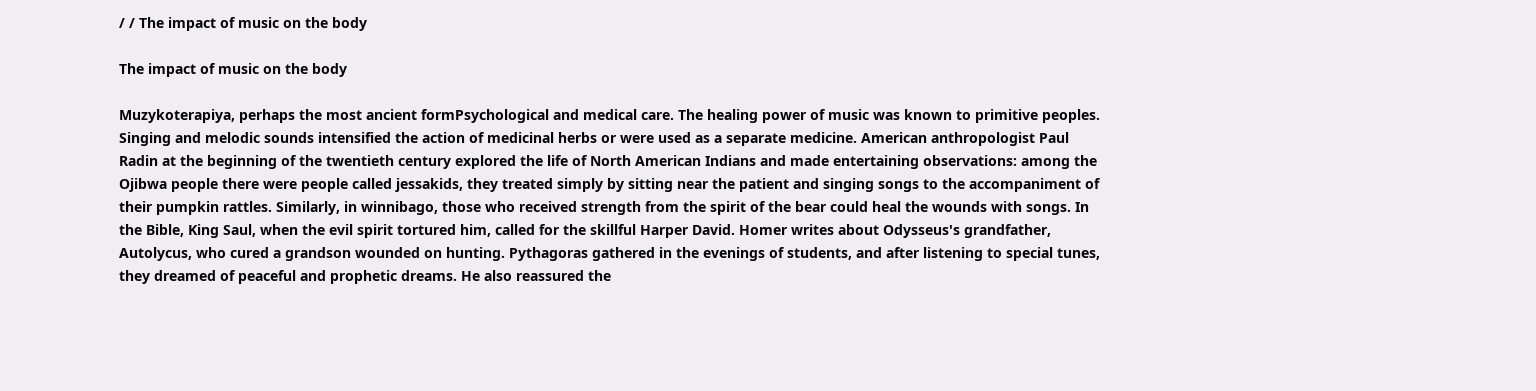/ / The impact of music on the body

The impact of music on the body

Muzykoterapiya, perhaps the most ancient formPsychological and medical care. The healing power of music was known to primitive peoples. Singing and melodic sounds intensified the action of medicinal herbs or were used as a separate medicine. American anthropologist Paul Radin at the beginning of the twentieth century explored the life of North American Indians and made entertaining observations: among the Ojibwa people there were people called jessakids, they treated simply by sitting near the patient and singing songs to the accompaniment of their pumpkin rattles. Similarly, in winnibago, those who received strength from the spirit of the bear could heal the wounds with songs. In the Bible, King Saul, when the evil spirit tortured him, called for the skillful Harper David. Homer writes about Odysseus's grandfather, Autolycus, who cured a grandson wounded on hunting. Pythagoras gathered in the evenings of students, and after listening to special tunes, they dreamed of peaceful and prophetic dreams. He also reassured the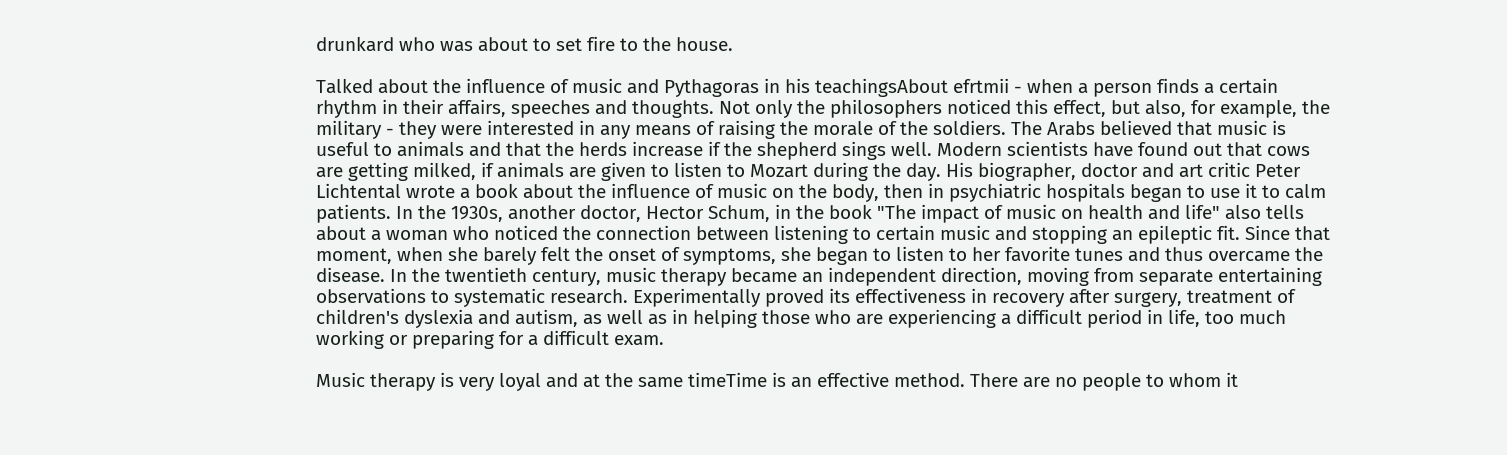drunkard who was about to set fire to the house.

Talked about the influence of music and Pythagoras in his teachingsAbout efrtmii - when a person finds a certain rhythm in their affairs, speeches and thoughts. Not only the philosophers noticed this effect, but also, for example, the military - they were interested in any means of raising the morale of the soldiers. The Arabs believed that music is useful to animals and that the herds increase if the shepherd sings well. Modern scientists have found out that cows are getting milked, if animals are given to listen to Mozart during the day. His biographer, doctor and art critic Peter Lichtental wrote a book about the influence of music on the body, then in psychiatric hospitals began to use it to calm patients. In the 1930s, another doctor, Hector Schum, in the book "The impact of music on health and life" also tells about a woman who noticed the connection between listening to certain music and stopping an epileptic fit. Since that moment, when she barely felt the onset of symptoms, she began to listen to her favorite tunes and thus overcame the disease. In the twentieth century, music therapy became an independent direction, moving from separate entertaining observations to systematic research. Experimentally proved its effectiveness in recovery after surgery, treatment of children's dyslexia and autism, as well as in helping those who are experiencing a difficult period in life, too much working or preparing for a difficult exam.

Music therapy is very loyal and at the same timeTime is an effective method. There are no people to whom it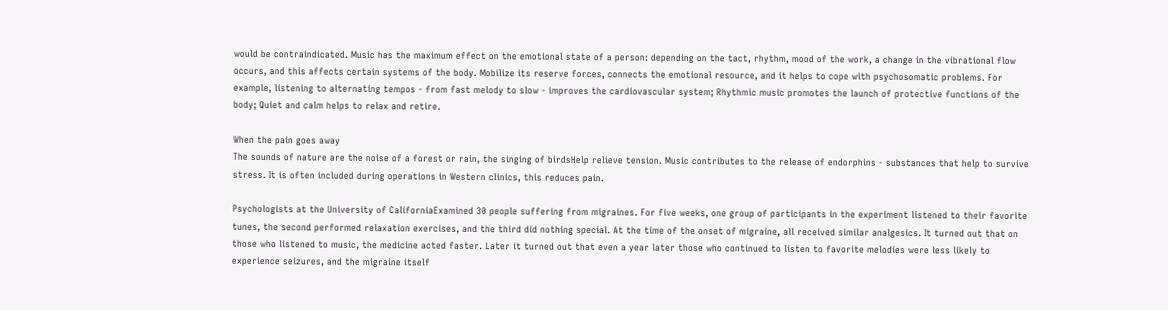would be contraindicated. Music has the maximum effect on the emotional state of a person: depending on the tact, rhythm, mood of the work, a change in the vibrational flow occurs, and this affects certain systems of the body. Mobilize its reserve forces, connects the emotional resource, and it helps to cope with psychosomatic problems. For example, listening to alternating tempos - from fast melody to slow - improves the cardiovascular system; Rhythmic music promotes the launch of protective functions of the body; Quiet and calm helps to relax and retire.

When the pain goes away
The sounds of nature are the noise of a forest or rain, the singing of birdsHelp relieve tension. Music contributes to the release of endorphins - substances that help to survive stress. It is often included during operations in Western clinics, this reduces pain.

Psychologists at the University of CaliforniaExamined 30 people suffering from migraines. For five weeks, one group of participants in the experiment listened to their favorite tunes, the second performed relaxation exercises, and the third did nothing special. At the time of the onset of migraine, all received similar analgesics. It turned out that on those who listened to music, the medicine acted faster. Later it turned out that even a year later those who continued to listen to favorite melodies were less likely to experience seizures, and the migraine itself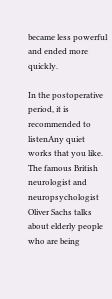became less powerful and ended more quickly.

In the postoperative period, it is recommended to listenAny quiet works that you like. The famous British neurologist and neuropsychologist Oliver Sachs talks about elderly people who are being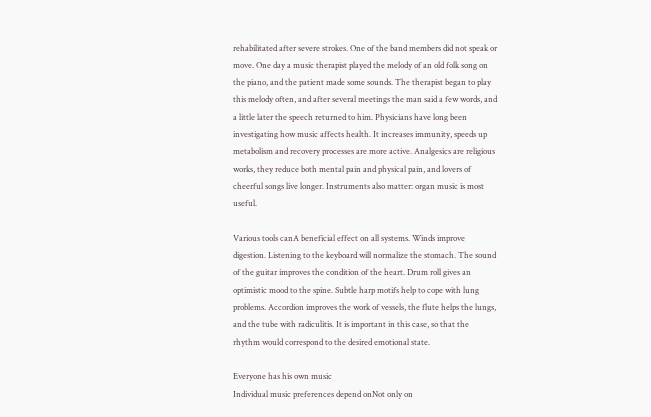rehabilitated after severe strokes. One of the band members did not speak or move. One day a music therapist played the melody of an old folk song on the piano, and the patient made some sounds. The therapist began to play this melody often, and after several meetings the man said a few words, and a little later the speech returned to him. Physicians have long been investigating how music affects health. It increases immunity, speeds up metabolism and recovery processes are more active. Analgesics are religious works, they reduce both mental pain and physical pain, and lovers of cheerful songs live longer. Instruments also matter: organ music is most useful.

Various tools canA beneficial effect on all systems. Winds improve digestion. Listening to the keyboard will normalize the stomach. The sound of the guitar improves the condition of the heart. Drum roll gives an optimistic mood to the spine. Subtle harp motifs help to cope with lung problems. Accordion improves the work of vessels, the flute helps the lungs, and the tube with radiculitis. It is important in this case, so that the rhythm would correspond to the desired emotional state.

Everyone has his own music
Individual music preferences depend onNot only on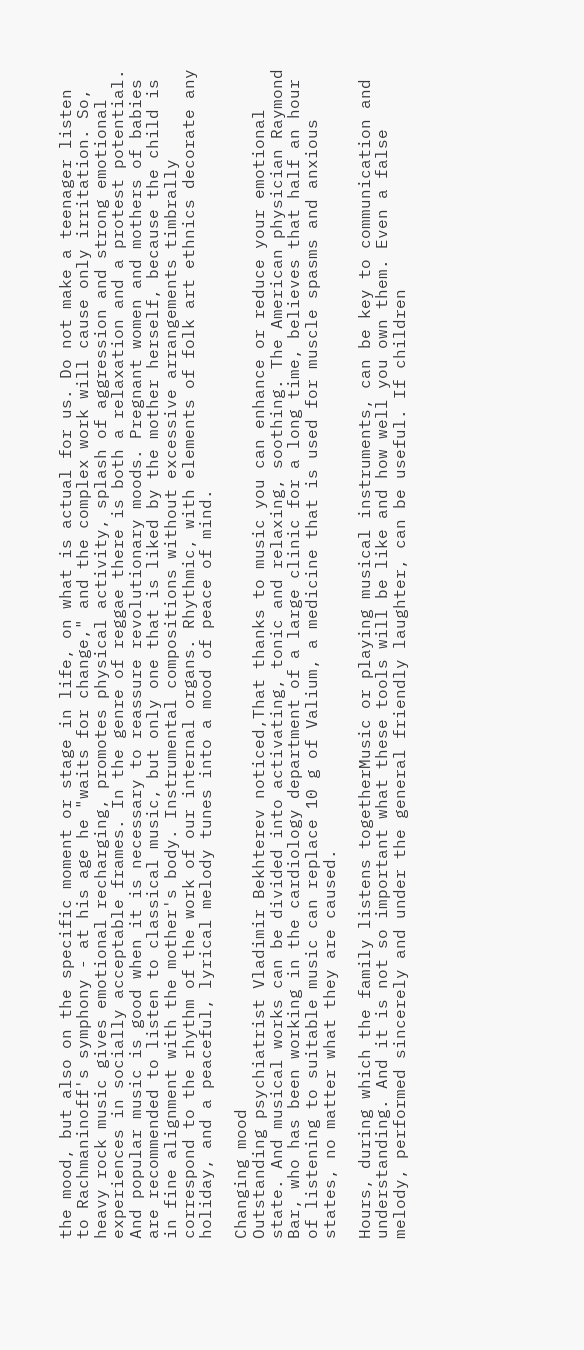the mood, but also on the specific moment or stage in life, on what is actual for us. Do not make a teenager listen to Rachmaninoff's symphony - at his age he "waits for change," and the complex work will cause only irritation. So, heavy rock music gives emotional recharging, promotes physical activity, splash of aggression and strong emotional experiences in socially acceptable frames. In the genre of reggae there is both a relaxation and a protest potential. And popular music is good when it is necessary to reassure revolutionary moods. Pregnant women and mothers of babies are recommended to listen to classical music, but only one that is liked by the mother herself, because the child is in fine alignment with the mother's body. Instrumental compositions without excessive arrangements timbrally correspond to the rhythm of the work of our internal organs. Rhythmic, with elements of folk art ethnics decorate any holiday, and a peaceful, lyrical melody tunes into a mood of peace of mind.

Changing mood
Outstanding psychiatrist Vladimir Bekhterev noticed,That thanks to music you can enhance or reduce your emotional state. And musical works can be divided into activating, tonic and relaxing, soothing. The American physician Raymond Bar, who has been working in the cardiology department of a large clinic for a long time, believes that half an hour of listening to suitable music can replace 10 g of Valium, a medicine that is used for muscle spasms and anxious states, no matter what they are caused.

Hours, during which the family listens togetherMusic or playing musical instruments, can be key to communication and understanding. And it is not so important what these tools will be like and how well you own them. Even a false melody, performed sincerely and under the general friendly laughter, can be useful. If children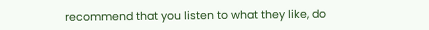recommend that you listen to what they like, do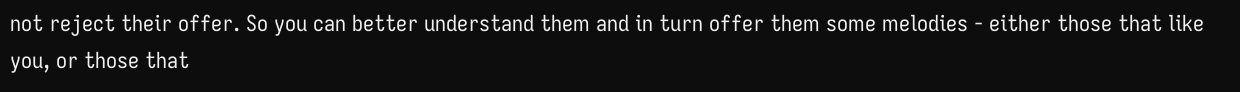not reject their offer. So you can better understand them and in turn offer them some melodies - either those that like you, or those that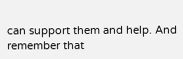can support them and help. And remember that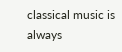classical music is always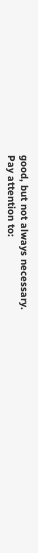good, but not always necessary.
Pay attention to: